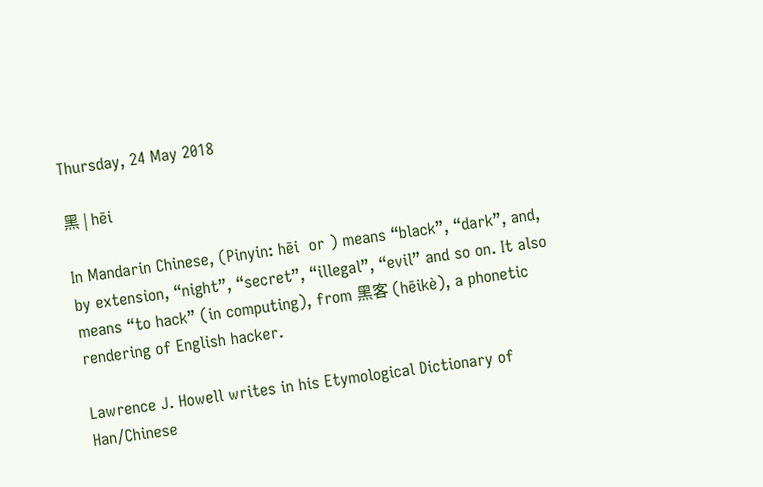Thursday, 24 May 2018

黑 | hēi

In Mandarin Chinese, (Pinyin: hēi  or ) means “black”, “dark”, and, by extension, “night”, “secret”, “illegal”, “evil” and so on. It also means “to hack” (in computing), from 黑客 (hēikè), a phonetic rendering of English hacker.

Lawrence J. Howell writes in his Etymological Dictionary of Han/Chinese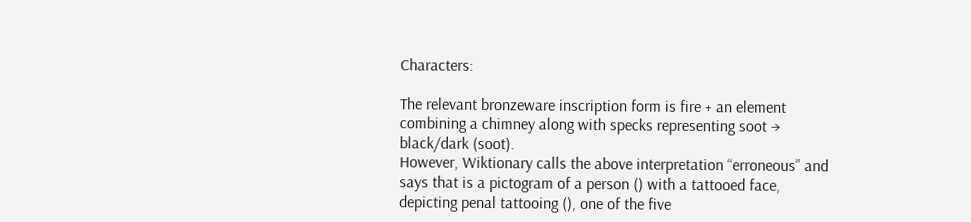Characters:

The relevant bronzeware inscription form is fire + an element combining a chimney along with specks representing soot → black/dark (soot).
However, Wiktionary calls the above interpretation “erroneous” and says that is a pictogram of a person () with a tattooed face,
depicting penal tattooing (), one of the five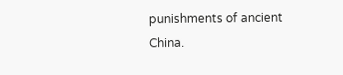punishments of ancient China.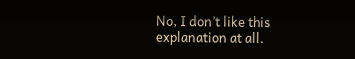No, I don’t like this explanation at all.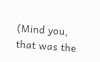(Mind you, that was the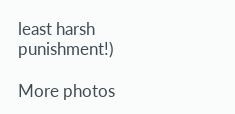least harsh punishment!)

More photos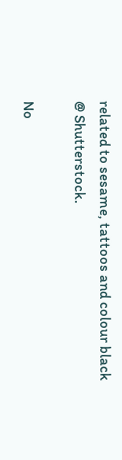related to sesame, tattoos and colour black @ Shutterstock.

No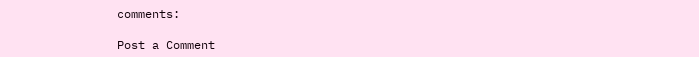comments:

Post a Comment